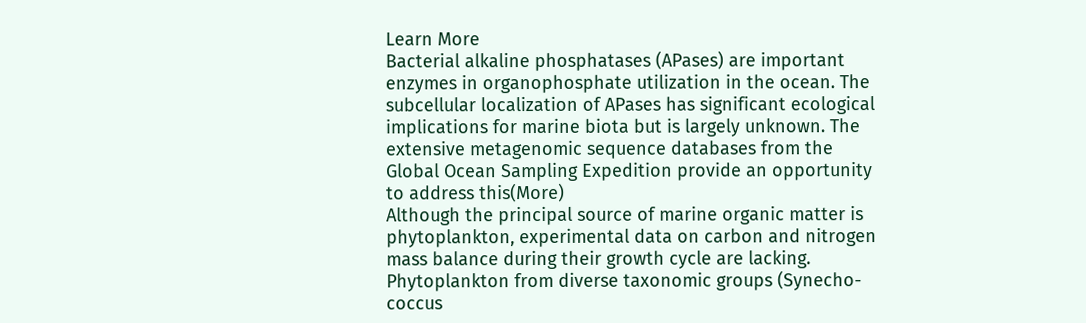Learn More
Bacterial alkaline phosphatases (APases) are important enzymes in organophosphate utilization in the ocean. The subcellular localization of APases has significant ecological implications for marine biota but is largely unknown. The extensive metagenomic sequence databases from the Global Ocean Sampling Expedition provide an opportunity to address this(More)
Although the principal source of marine organic matter is phytoplankton, experimental data on carbon and nitrogen mass balance during their growth cycle are lacking. Phytoplankton from diverse taxonomic groups (Synecho-coccus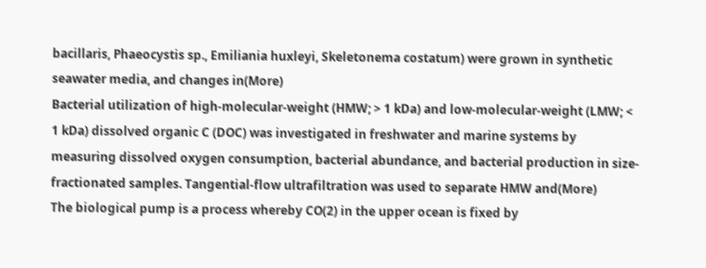bacillaris, Phaeocystis sp., Emiliania huxleyi, Skeletonema costatum) were grown in synthetic seawater media, and changes in(More)
Bacterial utilization of high-molecular-weight (HMW; > 1 kDa) and low-molecular-weight (LMW; < 1 kDa) dissolved organic C (DOC) was investigated in freshwater and marine systems by measuring dissolved oxygen consumption, bacterial abundance, and bacterial production in size-fractionated samples. Tangential-flow ultrafiltration was used to separate HMW and(More)
The biological pump is a process whereby CO(2) in the upper ocean is fixed by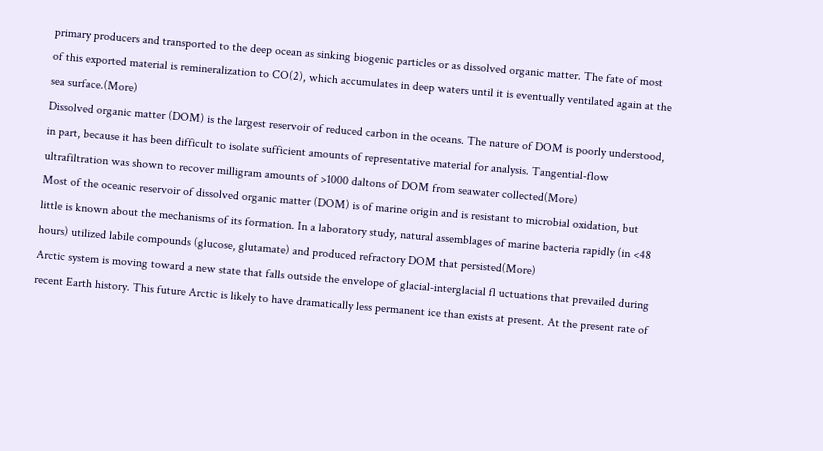primary producers and transported to the deep ocean as sinking biogenic particles or as dissolved organic matter. The fate of most of this exported material is remineralization to CO(2), which accumulates in deep waters until it is eventually ventilated again at the sea surface.(More)
Dissolved organic matter (DOM) is the largest reservoir of reduced carbon in the oceans. The nature of DOM is poorly understood, in part, because it has been difficult to isolate sufficient amounts of representative material for analysis. Tangential-flow ultrafiltration was shown to recover milligram amounts of >1000 daltons of DOM from seawater collected(More)
Most of the oceanic reservoir of dissolved organic matter (DOM) is of marine origin and is resistant to microbial oxidation, but little is known about the mechanisms of its formation. In a laboratory study, natural assemblages of marine bacteria rapidly (in <48 hours) utilized labile compounds (glucose, glutamate) and produced refractory DOM that persisted(More)
Arctic system is moving toward a new state that falls outside the envelope of glacial-interglacial fl uctuations that prevailed during recent Earth history. This future Arctic is likely to have dramatically less permanent ice than exists at present. At the present rate of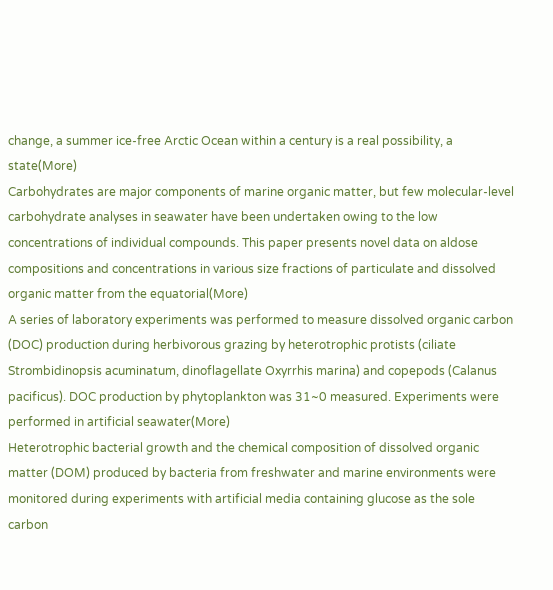change, a summer ice-free Arctic Ocean within a century is a real possibility, a state(More)
Carbohydrates are major components of marine organic matter, but few molecular-level carbohydrate analyses in seawater have been undertaken owing to the low concentrations of individual compounds. This paper presents novel data on aldose compositions and concentrations in various size fractions of particulate and dissolved organic matter from the equatorial(More)
A series of laboratory experiments was performed to measure dissolved organic carbon (DOC) production during herbivorous grazing by heterotrophic protists (ciliate Strombidinopsis acuminatum, dinoflagellate Oxyrrhis marina) and copepods (Calanus pacificus). DOC production by phytoplankton was 31~0 measured. Experiments were performed in artificial seawater(More)
Heterotrophic bacterial growth and the chemical composition of dissolved organic matter (DOM) produced by bacteria from freshwater and marine environments were monitored during experiments with artificial media containing glucose as the sole carbon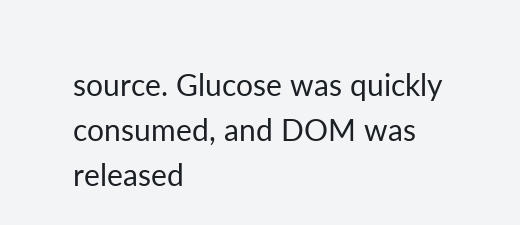source. Glucose was quickly consumed, and DOM was released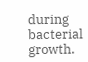during bacterial growth.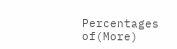Percentages of(More)